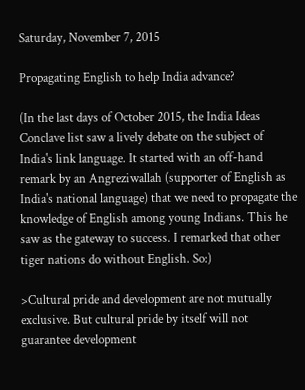Saturday, November 7, 2015

Propagating English to help India advance?

(In the last days of October 2015, the India Ideas Conclave list saw a lively debate on the subject of India's link language. It started with an off-hand remark by an Angreziwallah (supporter of English as India's national language) that we need to propagate the knowledge of English among young Indians. This he saw as the gateway to success. I remarked that other tiger nations do without English. So:)

>Cultural pride and development are not mutually exclusive. But cultural pride by itself will not guarantee development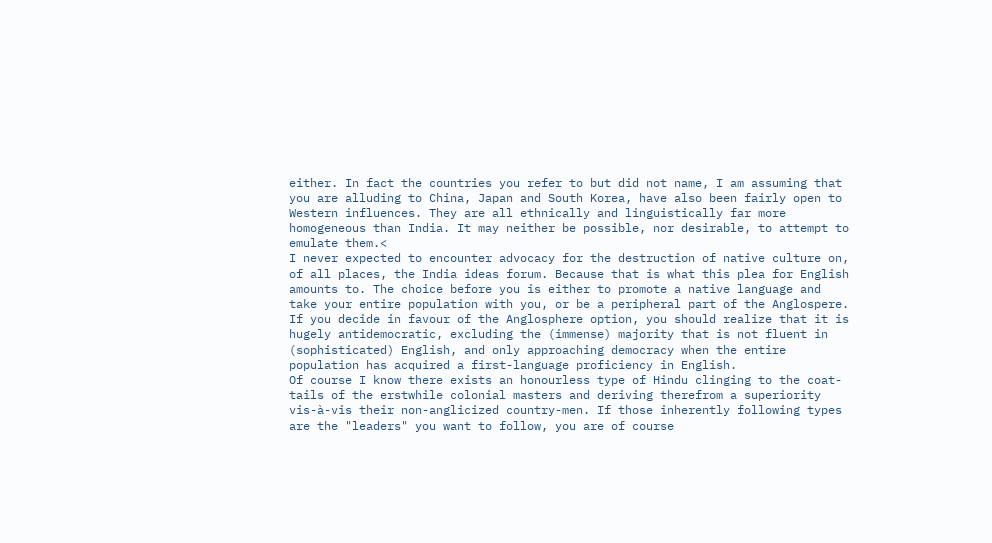either. In fact the countries you refer to but did not name, I am assuming that you are alluding to China, Japan and South Korea, have also been fairly open to Western influences. They are all ethnically and linguistically far more homogeneous than India. It may neither be possible, nor desirable, to attempt to emulate them.<
I never expected to encounter advocacy for the destruction of native culture on, of all places, the India ideas forum. Because that is what this plea for English amounts to. The choice before you is either to promote a native language and take your entire population with you, or be a peripheral part of the Anglospere. If you decide in favour of the Anglosphere option, you should realize that it is hugely antidemocratic, excluding the (immense) majority that is not fluent in (sophisticated) English, and only approaching democracy when the entire population has acquired a first-language proficiency in English.
Of course I know there exists an honourless type of Hindu clinging to the coat-tails of the erstwhile colonial masters and deriving therefrom a superiority vis-à-vis their non-anglicized country-men. If those inherently following types are the "leaders" you want to follow, you are of course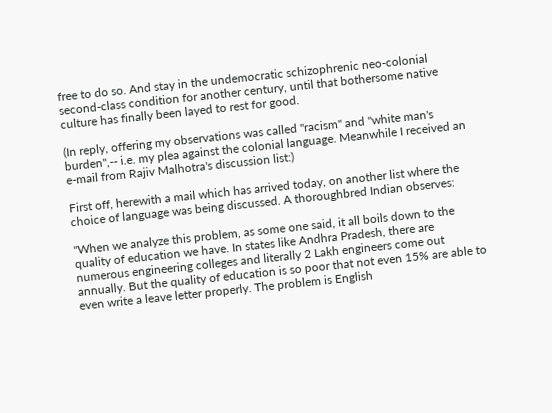free to do so. And stay in the undemocratic schizophrenic neo-colonial second-class condition for another century, until that bothersome native culture has finally been layed to rest for good.

(In reply, offering my observations was called "racism" and "white man's burden",-- i.e. my plea against the colonial language. Meanwhile I received an e-mail from Rajiv Malhotra's discussion list:)

First off, herewith a mail which has arrived today, on another list where the choice of language was being discussed. A thoroughbred Indian observes:

"When we analyze this problem, as some one said, it all boils down to the quality of education we have. In states like Andhra Pradesh, there are numerous engineering colleges and literally 2 Lakh engineers come out annually. But the quality of education is so poor that not even 15% are able to even write a leave letter properly. The problem is English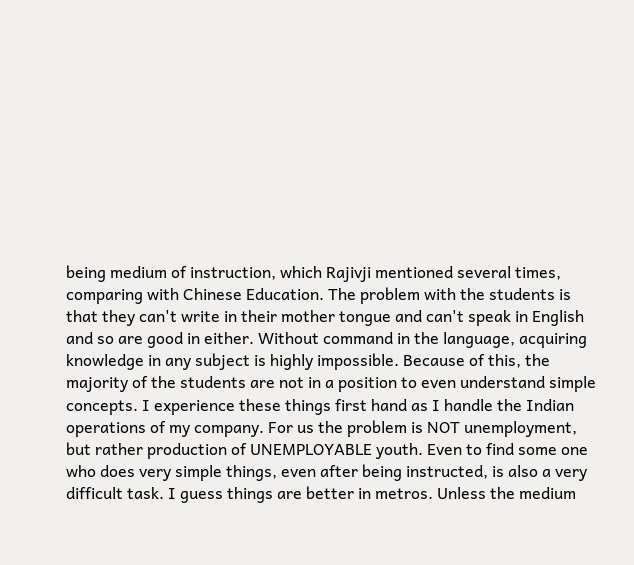being medium of instruction, which Rajivji mentioned several times, comparing with Chinese Education. The problem with the students is that they can't write in their mother tongue and can't speak in English and so are good in either. Without command in the language, acquiring knowledge in any subject is highly impossible. Because of this, the majority of the students are not in a position to even understand simple concepts. I experience these things first hand as I handle the Indian operations of my company. For us the problem is NOT unemployment, but rather production of UNEMPLOYABLE youth. Even to find some one who does very simple things, even after being instructed, is also a very difficult task. I guess things are better in metros. Unless the medium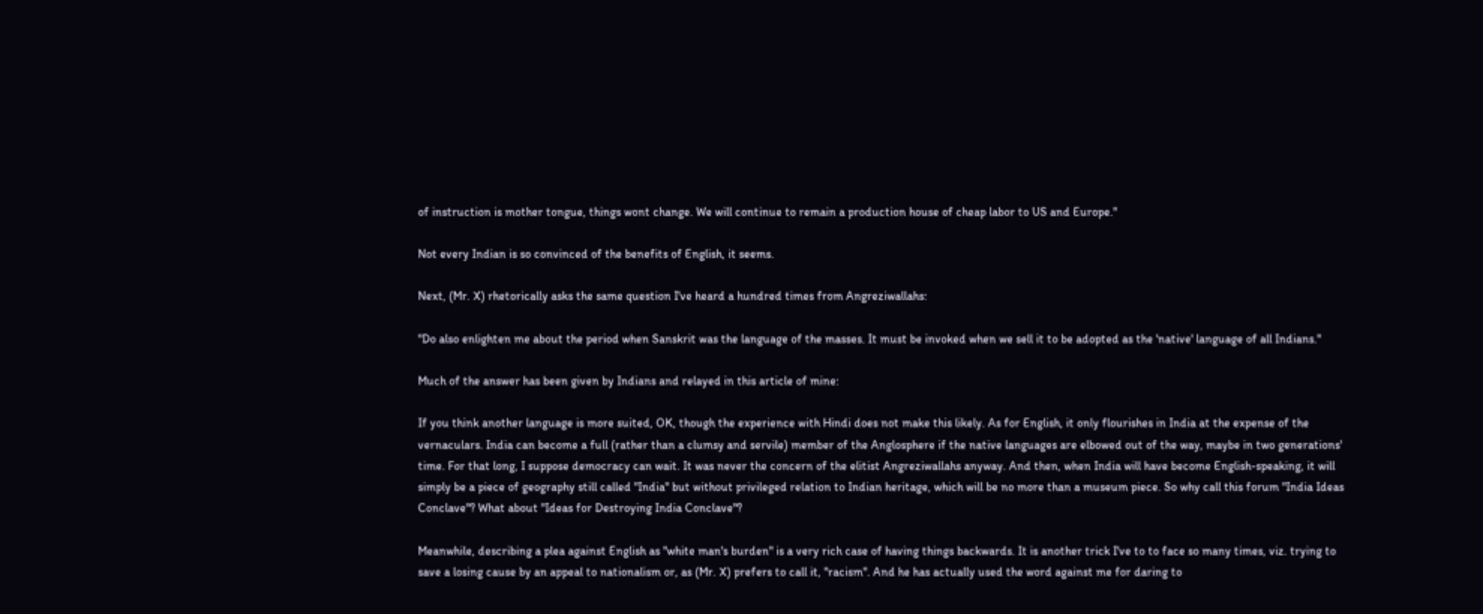of instruction is mother tongue, things wont change. We will continue to remain a production house of cheap labor to US and Europe."

Not every Indian is so convinced of the benefits of English, it seems.

Next, (Mr. X) rhetorically asks the same question I've heard a hundred times from Angreziwallahs:

"Do also enlighten me about the period when Sanskrit was the language of the masses. It must be invoked when we sell it to be adopted as the 'native' language of all Indians."

Much of the answer has been given by Indians and relayed in this article of mine:

If you think another language is more suited, OK, though the experience with Hindi does not make this likely. As for English, it only flourishes in India at the expense of the vernaculars. India can become a full (rather than a clumsy and servile) member of the Anglosphere if the native languages are elbowed out of the way, maybe in two generations' time. For that long, I suppose democracy can wait. It was never the concern of the elitist Angreziwallahs anyway. And then, when India will have become English-speaking, it will simply be a piece of geography still called "India" but without privileged relation to Indian heritage, which will be no more than a museum piece. So why call this forum "India Ideas Conclave"? What about "Ideas for Destroying India Conclave"?

Meanwhile, describing a plea against English as "white man's burden" is a very rich case of having things backwards. It is another trick I've to to face so many times, viz. trying to save a losing cause by an appeal to nationalism or, as (Mr. X) prefers to call it, "racism". And he has actually used the word against me for daring to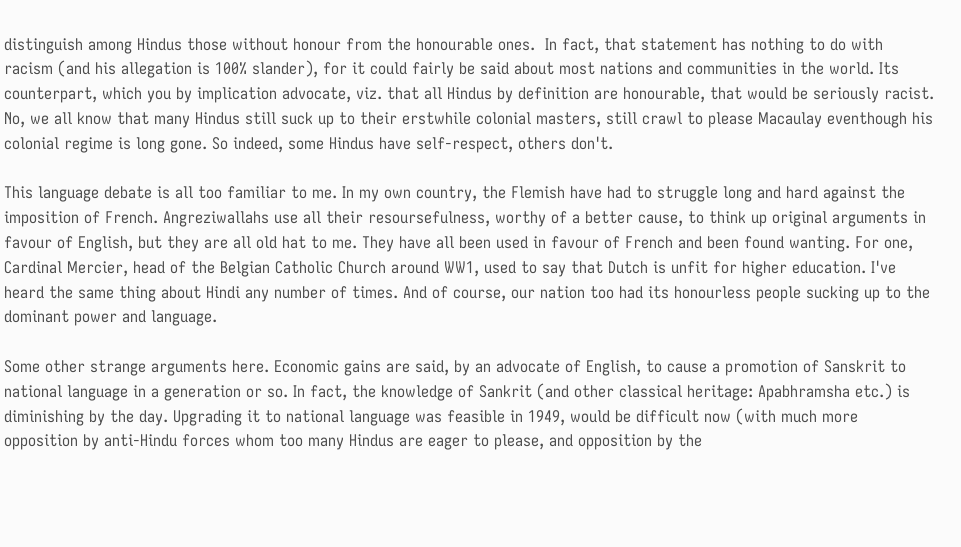distinguish among Hindus those without honour from the honourable ones.  In fact, that statement has nothing to do with racism (and his allegation is 100% slander), for it could fairly be said about most nations and communities in the world. Its counterpart, which you by implication advocate, viz. that all Hindus by definition are honourable, that would be seriously racist. No, we all know that many Hindus still suck up to their erstwhile colonial masters, still crawl to please Macaulay eventhough his colonial regime is long gone. So indeed, some Hindus have self-respect, others don't.

This language debate is all too familiar to me. In my own country, the Flemish have had to struggle long and hard against the imposition of French. Angreziwallahs use all their resoursefulness, worthy of a better cause, to think up original arguments in favour of English, but they are all old hat to me. They have all been used in favour of French and been found wanting. For one, Cardinal Mercier, head of the Belgian Catholic Church around WW1, used to say that Dutch is unfit for higher education. I've heard the same thing about Hindi any number of times. And of course, our nation too had its honourless people sucking up to the dominant power and language.

Some other strange arguments here. Economic gains are said, by an advocate of English, to cause a promotion of Sanskrit to national language in a generation or so. In fact, the knowledge of Sankrit (and other classical heritage: Apabhramsha etc.) is diminishing by the day. Upgrading it to national language was feasible in 1949, would be difficult now (with much more opposition by anti-Hindu forces whom too many Hindus are eager to please, and opposition by the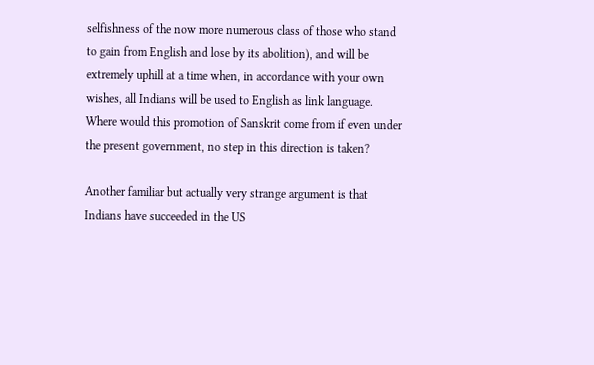selfishness of the now more numerous class of those who stand to gain from English and lose by its abolition), and will be extremely uphill at a time when, in accordance with your own wishes, all Indians will be used to English as link language. Where would this promotion of Sanskrit come from if even under the present government, no step in this direction is taken?

Another familiar but actually very strange argument is that Indians have succeeded in the US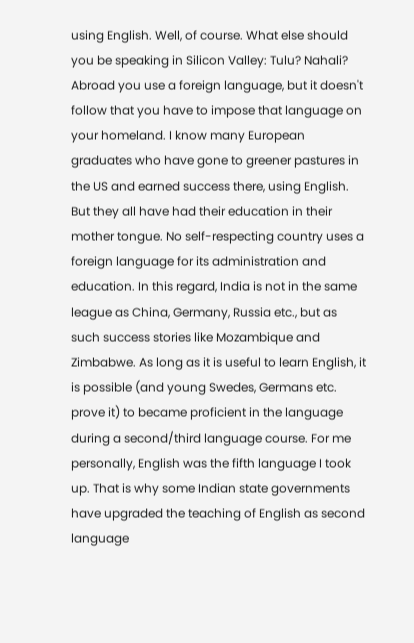using English. Well, of course. What else should you be speaking in Silicon Valley: Tulu? Nahali? Abroad you use a foreign language, but it doesn't follow that you have to impose that language on your homeland. I know many European graduates who have gone to greener pastures in the US and earned success there, using English. But they all have had their education in their mother tongue. No self-respecting country uses a foreign language for its administration and education. In this regard, India is not in the same league as China, Germany, Russia etc., but as such success stories like Mozambique and Zimbabwe. As long as it is useful to learn English, it is possible (and young Swedes, Germans etc. prove it) to became proficient in the language during a second/third language course. For me personally, English was the fifth language I took up. That is why some Indian state governments have upgraded the teaching of English as second language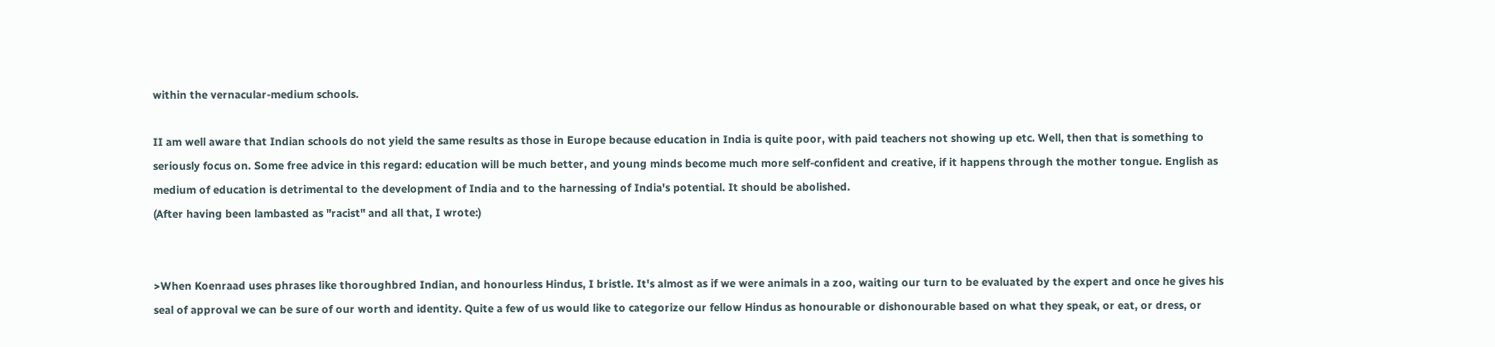within the vernacular-medium schools.

II am well aware that Indian schools do not yield the same results as those in Europe because education in India is quite poor, with paid teachers not showing up etc. Well, then that is something to seriously focus on. Some free advice in this regard: education will be much better, and young minds become much more self-confident and creative, if it happens through the mother tongue. English as medium of education is detrimental to the development of India and to the harnessing of India's potential. It should be abolished.
(After having been lambasted as "racist" and all that, I wrote:)


>When Koenraad uses phrases like thoroughbred Indian, and honourless Hindus, I bristle. It's almost as if we were animals in a zoo, waiting our turn to be evaluated by the expert and once he gives his seal of approval we can be sure of our worth and identity. Quite a few of us would like to categorize our fellow Hindus as honourable or dishonourable based on what they speak, or eat, or dress, or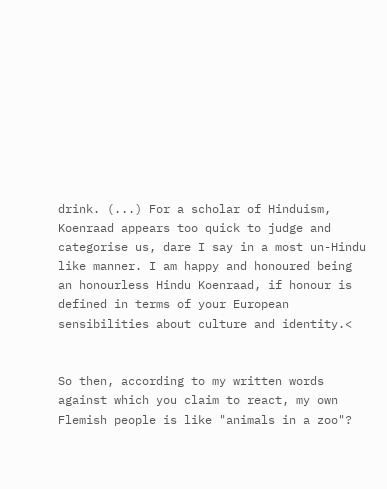drink. (...) For a scholar of Hinduism, Koenraad appears too quick to judge and categorise us, dare I say in a most un-Hindu like manner. I am happy and honoured being an honourless Hindu Koenraad, if honour is defined in terms of your European sensibilities about culture and identity.<


So then, according to my written words against which you claim to react, my own Flemish people is like "animals in a zoo"?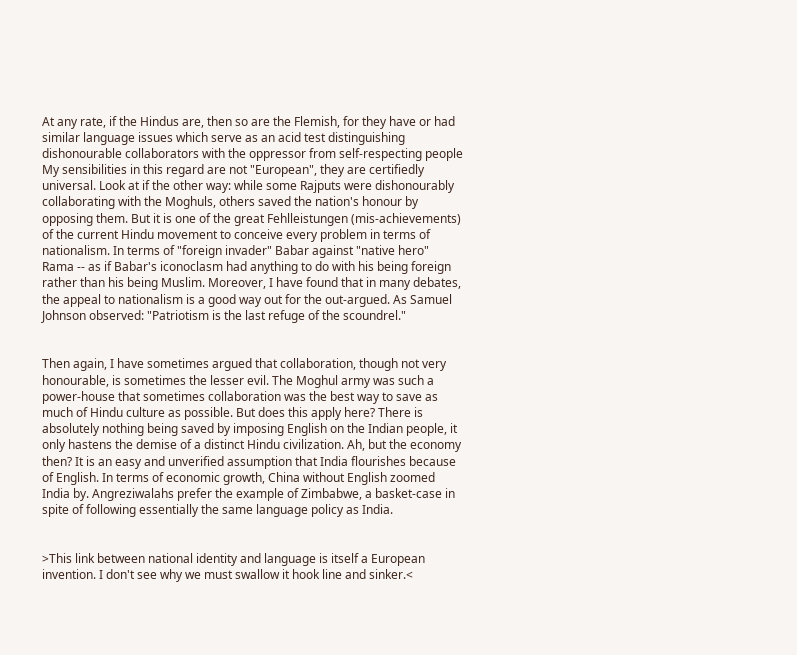At any rate, if the Hindus are, then so are the Flemish, for they have or had similar language issues which serve as an acid test distinguishing dishonourable collaborators with the oppressor from self-respecting people  My sensibilities in this regard are not "European", they are certifiedly universal. Look at if the other way: while some Rajputs were dishonourably collaborating with the Moghuls, others saved the nation's honour by opposing them. But it is one of the great Fehlleistungen (mis-achievements) of the current Hindu movement to conceive every problem in terms of nationalism. In terms of "foreign invader" Babar against "native hero" Rama -- as if Babar's iconoclasm had anything to do with his being foreign rather than his being Muslim. Moreover, I have found that in many debates, the appeal to nationalism is a good way out for the out-argued. As Samuel Johnson observed: "Patriotism is the last refuge of the scoundrel."


Then again, I have sometimes argued that collaboration, though not very honourable, is sometimes the lesser evil. The Moghul army was such a power-house that sometimes collaboration was the best way to save as much of Hindu culture as possible. But does this apply here? There is absolutely nothing being saved by imposing English on the Indian people, it only hastens the demise of a distinct Hindu civilization. Ah, but the economy then? It is an easy and unverified assumption that India flourishes because of English. In terms of economic growth, China without English zoomed India by. Angreziwalahs prefer the example of Zimbabwe, a basket-case in spite of following essentially the same language policy as India.


>This link between national identity and language is itself a European invention. I don't see why we must swallow it hook line and sinker.<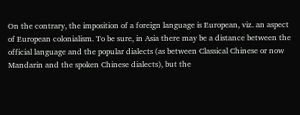On the contrary, the imposition of a foreign language is European, viz. an aspect of European colonialism. To be sure, in Asia there may be a distance between the official language and the popular dialects (as between Classical Chinese or now Mandarin and the spoken Chinese dialects), but the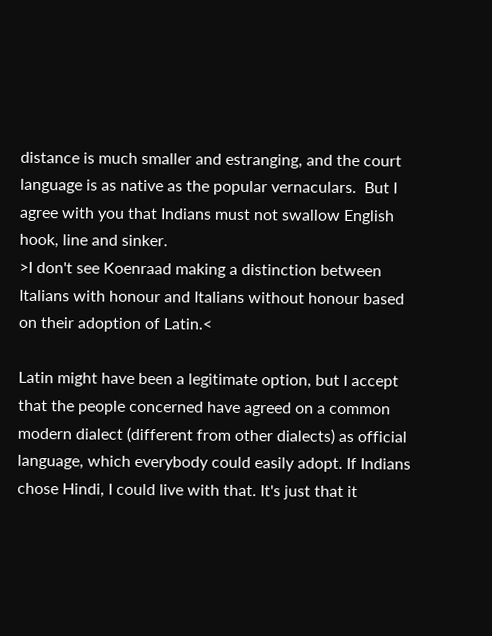distance is much smaller and estranging, and the court language is as native as the popular vernaculars.  But I agree with you that Indians must not swallow English hook, line and sinker.
>I don't see Koenraad making a distinction between Italians with honour and Italians without honour based on their adoption of Latin.<

Latin might have been a legitimate option, but I accept that the people concerned have agreed on a common modern dialect (different from other dialects) as official language, which everybody could easily adopt. If Indians chose Hindi, I could live with that. It's just that it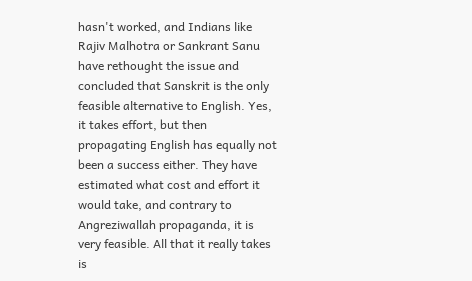hasn't worked, and Indians like Rajiv Malhotra or Sankrant Sanu have rethought the issue and concluded that Sanskrit is the only feasible alternative to English. Yes, it takes effort, but then propagating English has equally not been a success either. They have estimated what cost and effort it would take, and contrary to Angreziwallah propaganda, it is very feasible. All that it really takes is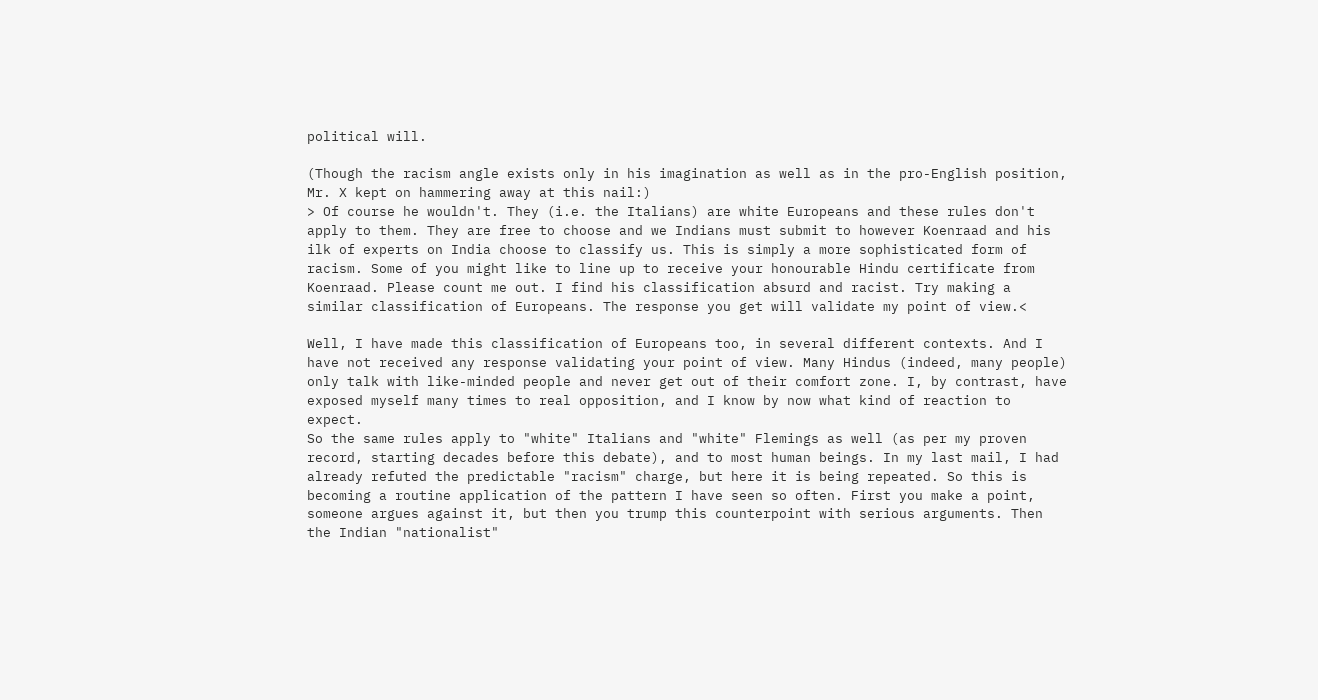political will.

(Though the racism angle exists only in his imagination as well as in the pro-English position, Mr. X kept on hammering away at this nail:)
> Of course he wouldn't. They (i.e. the Italians) are white Europeans and these rules don't apply to them. They are free to choose and we Indians must submit to however Koenraad and his ilk of experts on India choose to classify us. This is simply a more sophisticated form of racism. Some of you might like to line up to receive your honourable Hindu certificate from Koenraad. Please count me out. I find his classification absurd and racist. Try making a similar classification of Europeans. The response you get will validate my point of view.<

Well, I have made this classification of Europeans too, in several different contexts. And I have not received any response validating your point of view. Many Hindus (indeed, many people) only talk with like-minded people and never get out of their comfort zone. I, by contrast, have exposed myself many times to real opposition, and I know by now what kind of reaction to expect.
So the same rules apply to "white" Italians and "white" Flemings as well (as per my proven record, starting decades before this debate), and to most human beings. In my last mail, I had already refuted the predictable "racism" charge, but here it is being repeated. So this is becoming a routine application of the pattern I have seen so often. First you make a point, someone argues against it, but then you trump this counterpoint with serious arguments. Then the Indian "nationalist"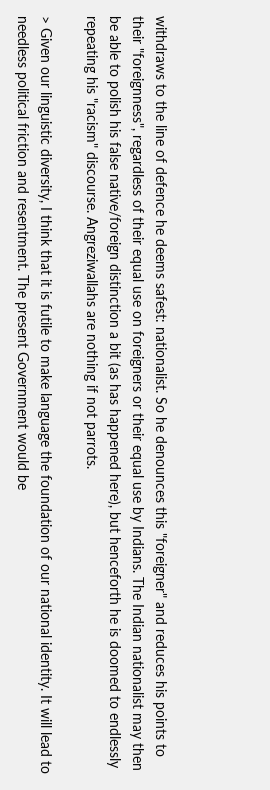withdraws to the line of defence he deems safest: nationalist. So he denounces this "foreigner" and reduces his points to their "foreignness", regardless of their equal use on foreigners or their equal use by Indians. The Indian nationalist may then be able to polish his false native/foreign distinction a bit (as has happened here), but henceforth he is doomed to endlessly repeating his "racism" discourse. Angreziwallahs are nothing if not parrots.

> Given our linguistic diversity, I think that it is futile to make language the foundation of our national identity. It will lead to needless political friction and resentment. The present Government would be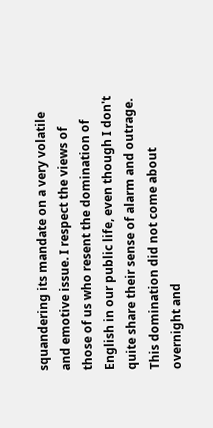squandering its mandate on a very volatile and emotive issue. I respect the views of those of us who resent the domination of English in our public life, even though I don't quite share their sense of alarm and outrage. This domination did not come about overnight and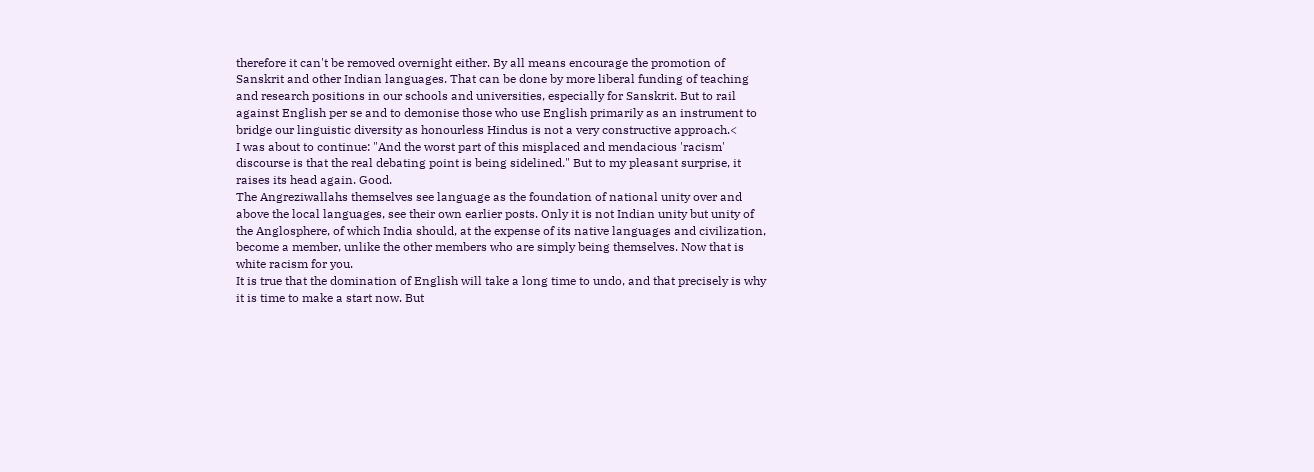therefore it can't be removed overnight either. By all means encourage the promotion of Sanskrit and other Indian languages. That can be done by more liberal funding of teaching and research positions in our schools and universities, especially for Sanskrit. But to rail against English per se and to demonise those who use English primarily as an instrument to bridge our linguistic diversity as honourless Hindus is not a very constructive approach.<
I was about to continue: "And the worst part of this misplaced and mendacious 'racism' discourse is that the real debating point is being sidelined." But to my pleasant surprise, it raises its head again. Good.
The Angreziwallahs themselves see language as the foundation of national unity over and above the local languages, see their own earlier posts. Only it is not Indian unity but unity of the Anglosphere, of which India should, at the expense of its native languages and civilization, become a member, unlike the other members who are simply being themselves. Now that is white racism for you.
It is true that the domination of English will take a long time to undo, and that precisely is why it is time to make a start now. But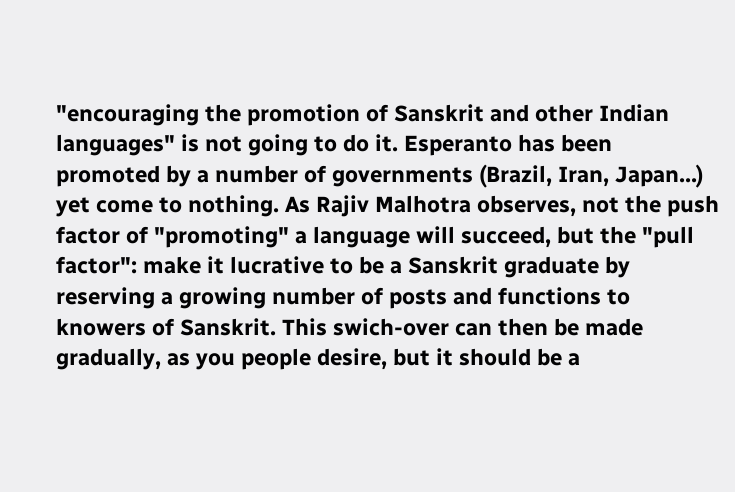"encouraging the promotion of Sanskrit and other Indian languages" is not going to do it. Esperanto has been promoted by a number of governments (Brazil, Iran, Japan...) yet come to nothing. As Rajiv Malhotra observes, not the push factor of "promoting" a language will succeed, but the "pull factor": make it lucrative to be a Sanskrit graduate by reserving a growing number of posts and functions to knowers of Sanskrit. This swich-over can then be made gradually, as you people desire, but it should be a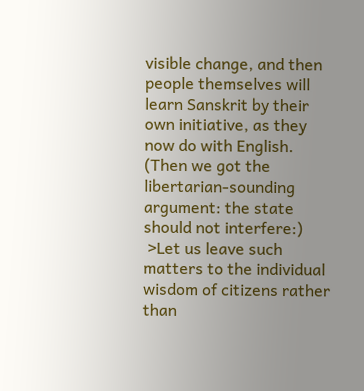visible change, and then people themselves will learn Sanskrit by their own initiative, as they now do with English.
(Then we got the libertarian-sounding argument: the state should not interfere:)
 >Let us leave such matters to the individual wisdom of citizens rather than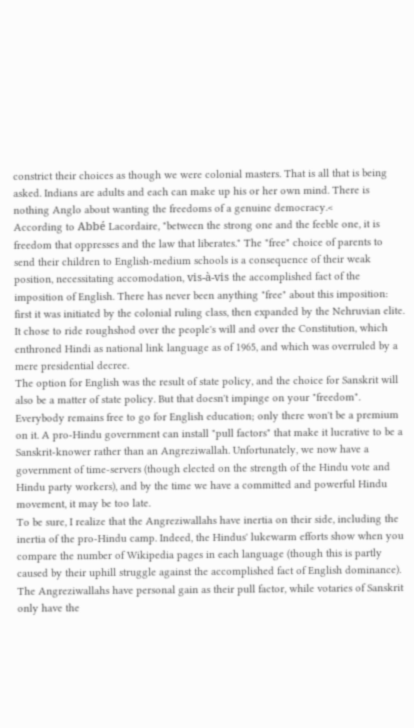constrict their choices as though we were colonial masters. That is all that is being asked. Indians are adults and each can make up his or her own mind. There is nothing Anglo about wanting the freedoms of a genuine democracy.<
According to Abbé Lacordaire, "between the strong one and the feeble one, it is freedom that oppresses and the law that liberates." The "free" choice of parents to send their children to English-medium schools is a consequence of their weak position, necessitating accomodation, vis-à-vis the accomplished fact of the imposition of English. There has never been anything "free" about this imposition: first it was initiated by the colonial ruling class, then expanded by the Nehruvian elite. It chose to ride roughshod over the people's will and over the Constitution, which enthroned Hindi as national link language as of 1965, and which was overruled by a mere presidential decree.
The option for English was the result of state policy, and the choice for Sanskrit will also be a matter of state policy. But that doesn't impinge on your "freedom". Everybody remains free to go for English education; only there won't be a premium on it. A pro-Hindu government can install "pull factors" that make it lucrative to be a Sanskrit-knower rather than an Angreziwallah. Unfortunately, we now have a government of time-servers (though elected on the strength of the Hindu vote and Hindu party workers), and by the time we have a committed and powerful Hindu movement, it may be too late.
To be sure, I realize that the Angreziwallahs have inertia on their side, including the inertia of the pro-Hindu camp. Indeed, the Hindus' lukewarm efforts show when you compare the number of Wikipedia pages in each language (though this is partly caused by their uphill struggle against the accomplished fact of English dominance). The Angreziwallahs have personal gain as their pull factor, while votaries of Sanskrit only have the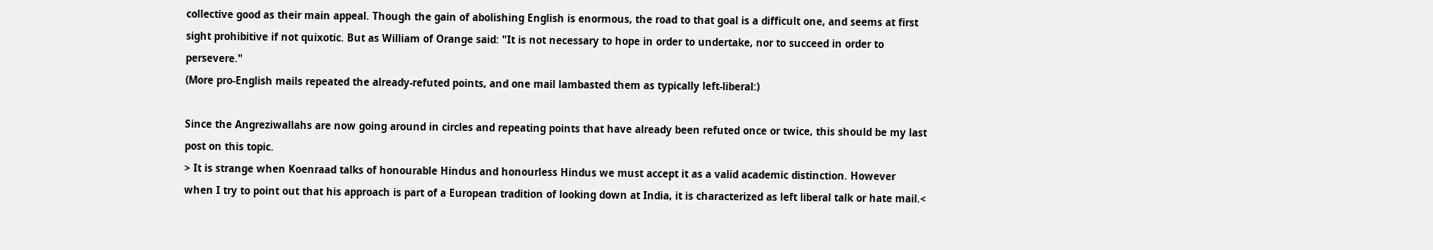collective good as their main appeal. Though the gain of abolishing English is enormous, the road to that goal is a difficult one, and seems at first sight prohibitive if not quixotic. But as William of Orange said: "It is not necessary to hope in order to undertake, nor to succeed in order to persevere."
(More pro-English mails repeated the already-refuted points, and one mail lambasted them as typically left-liberal:)

Since the Angreziwallahs are now going around in circles and repeating points that have already been refuted once or twice, this should be my last post on this topic.
> It is strange when Koenraad talks of honourable Hindus and honourless Hindus we must accept it as a valid academic distinction. However when I try to point out that his approach is part of a European tradition of looking down at India, it is characterized as left liberal talk or hate mail.<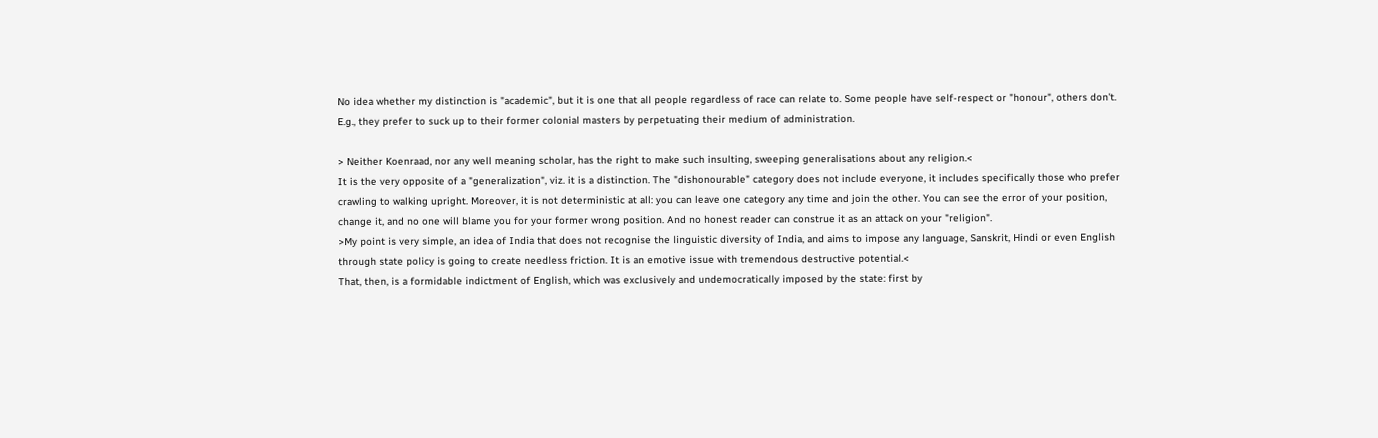No idea whether my distinction is "academic", but it is one that all people regardless of race can relate to. Some people have self-respect or "honour", others don't. E.g., they prefer to suck up to their former colonial masters by perpetuating their medium of administration.

> Neither Koenraad, nor any well meaning scholar, has the right to make such insulting, sweeping generalisations about any religion.<
It is the very opposite of a "generalization", viz. it is a distinction. The "dishonourable" category does not include everyone, it includes specifically those who prefer crawling to walking upright. Moreover, it is not deterministic at all: you can leave one category any time and join the other. You can see the error of your position, change it, and no one will blame you for your former wrong position. And no honest reader can construe it as an attack on your "religion".
>My point is very simple, an idea of India that does not recognise the linguistic diversity of India, and aims to impose any language, Sanskrit, Hindi or even English through state policy is going to create needless friction. It is an emotive issue with tremendous destructive potential.<
That, then, is a formidable indictment of English, which was exclusively and undemocratically imposed by the state: first by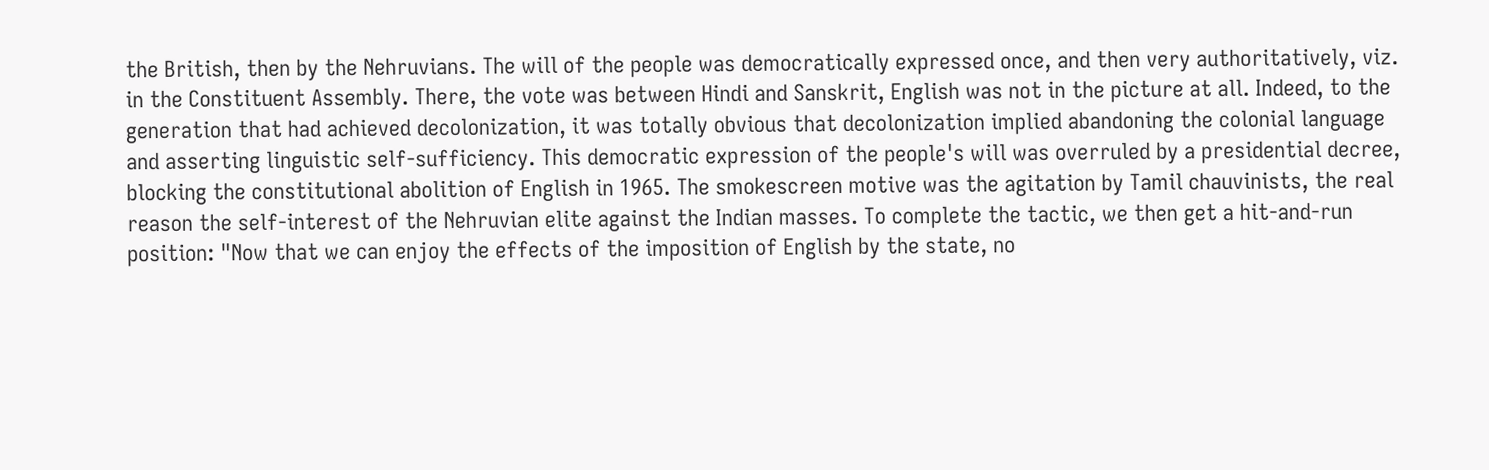the British, then by the Nehruvians. The will of the people was democratically expressed once, and then very authoritatively, viz. in the Constituent Assembly. There, the vote was between Hindi and Sanskrit, English was not in the picture at all. Indeed, to the generation that had achieved decolonization, it was totally obvious that decolonization implied abandoning the colonial language and asserting linguistic self-sufficiency. This democratic expression of the people's will was overruled by a presidential decree, blocking the constitutional abolition of English in 1965. The smokescreen motive was the agitation by Tamil chauvinists, the real reason the self-interest of the Nehruvian elite against the Indian masses. To complete the tactic, we then get a hit-and-run position: "Now that we can enjoy the effects of the imposition of English by the state, no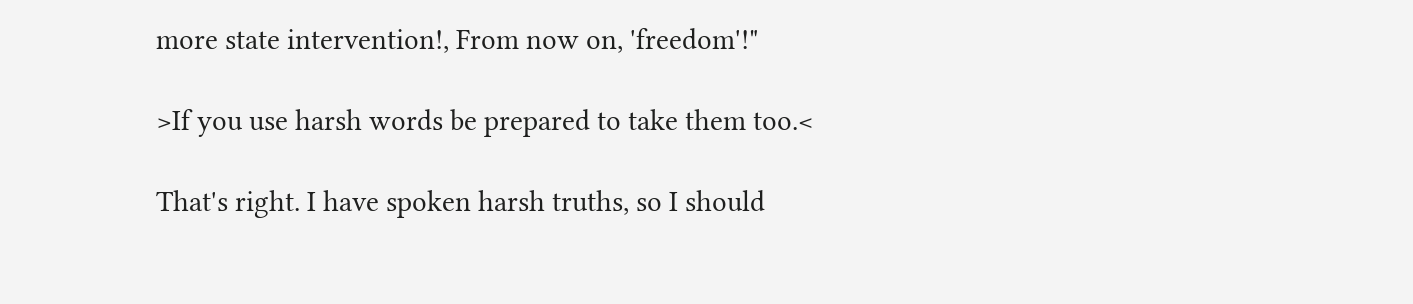more state intervention!, From now on, 'freedom'!"

>If you use harsh words be prepared to take them too.<

That's right. I have spoken harsh truths, so I should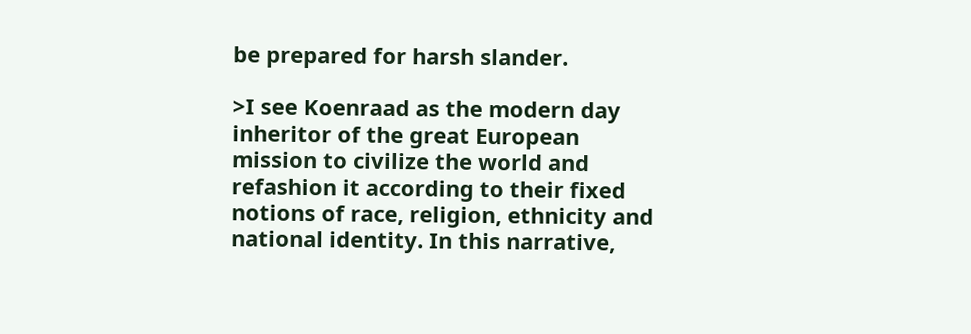be prepared for harsh slander.

>I see Koenraad as the modern day inheritor of the great European mission to civilize the world and refashion it according to their fixed notions of race, religion, ethnicity and national identity. In this narrative,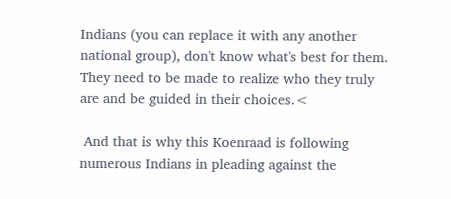Indians (you can replace it with any another national group), don't know what's best for them. They need to be made to realize who they truly are and be guided in their choices.<

 And that is why this Koenraad is following numerous Indians in pleading against the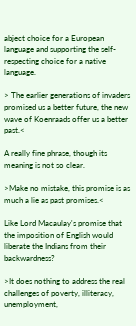abject choice for a European language and supporting the self-respecting choice for a native language.

> The earlier generations of invaders promised us a better future, the new wave of Koenraads offer us a better past.<

A really fine phrase, though its meaning is not so clear.

>Make no mistake, this promise is as much a lie as past promises.<

Like Lord Macaulay's promise that the imposition of English would liberate the Indians from their backwardness?

>It does nothing to address the real challenges of poverty, illiteracy, unemployment,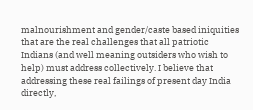malnourishment and gender/caste based iniquities that are the real challenges that all patriotic Indians (and well meaning outsiders who wish to help) must address collectively. I believe that addressing these real failings of present day India directly,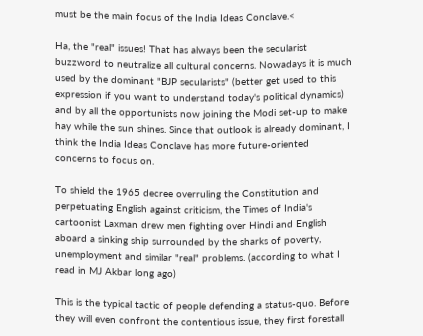must be the main focus of the India Ideas Conclave.<

Ha, the "real" issues! That has always been the secularist buzzword to neutralize all cultural concerns. Nowadays it is much used by the dominant "BJP secularists" (better get used to this expression if you want to understand today's political dynamics) and by all the opportunists now joining the Modi set-up to make hay while the sun shines. Since that outlook is already dominant, I think the India Ideas Conclave has more future-oriented concerns to focus on.

To shield the 1965 decree overruling the Constitution and perpetuating English against criticism, the Times of India's cartoonist Laxman drew men fighting over Hindi and English aboard a sinking ship surrounded by the sharks of poverty, unemployment and similar "real" problems. (according to what I read in MJ Akbar long ago)

This is the typical tactic of people defending a status-quo. Before they will even confront the contentious issue, they first forestall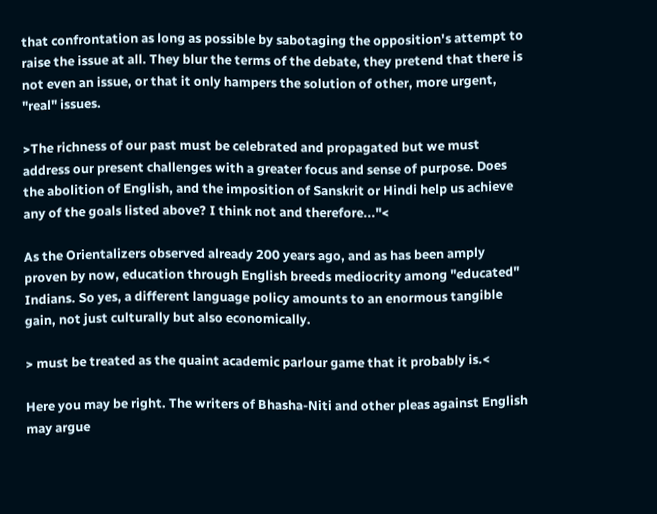that confrontation as long as possible by sabotaging the opposition's attempt to raise the issue at all. They blur the terms of the debate, they pretend that there is not even an issue, or that it only hampers the solution of other, more urgent, "real" issues.

>The richness of our past must be celebrated and propagated but we must address our present challenges with a greater focus and sense of purpose. Does the abolition of English, and the imposition of Sanskrit or Hindi help us achieve any of the goals listed above? I think not and therefore..."<

As the Orientalizers observed already 200 years ago, and as has been amply proven by now, education through English breeds mediocrity among "educated" Indians. So yes, a different language policy amounts to an enormous tangible gain, not just culturally but also economically.

> must be treated as the quaint academic parlour game that it probably is.<

Here you may be right. The writers of Bhasha-Niti and other pleas against English may argue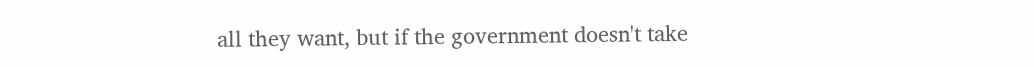all they want, but if the government doesn't take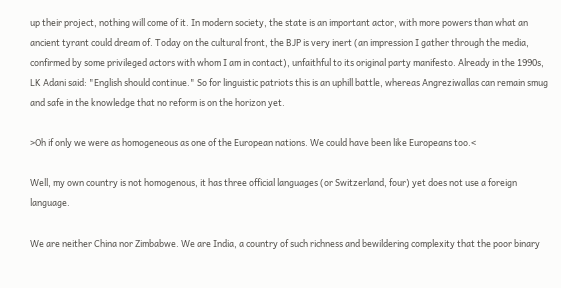up their project, nothing will come of it. In modern society, the state is an important actor, with more powers than what an ancient tyrant could dream of. Today on the cultural front, the BJP is very inert (an impression I gather through the media, confirmed by some privileged actors with whom I am in contact), unfaithful to its original party manifesto. Already in the 1990s, LK Adani said: "English should continue." So for linguistic patriots this is an uphill battle, whereas Angreziwallas can remain smug and safe in the knowledge that no reform is on the horizon yet.

>Oh if only we were as homogeneous as one of the European nations. We could have been like Europeans too.<

Well, my own country is not homogenous, it has three official languages (or Switzerland, four) yet does not use a foreign language.

We are neither China nor Zimbabwe. We are India, a country of such richness and bewildering complexity that the poor binary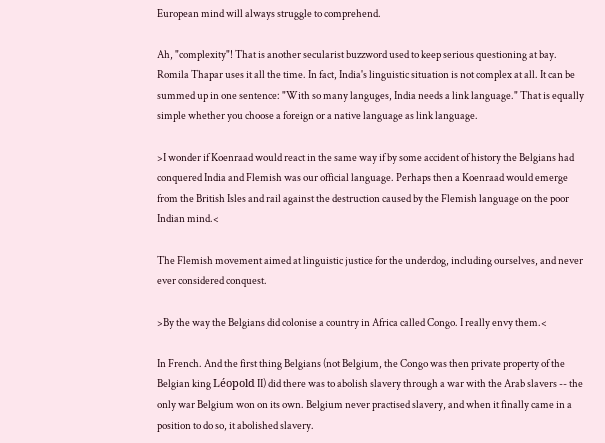European mind will always struggle to comprehend.

Ah, "complexity"! That is another secularist buzzword used to keep serious questioning at bay. Romila Thapar uses it all the time. In fact, India's linguistic situation is not complex at all. It can be summed up in one sentence: "With so many languges, India needs a link language." That is equally simple whether you choose a foreign or a native language as link language.

>I wonder if Koenraad would react in the same way if by some accident of history the Belgians had conquered India and Flemish was our official language. Perhaps then a Koenraad would emerge from the British Isles and rail against the destruction caused by the Flemish language on the poor Indian mind.<

The Flemish movement aimed at linguistic justice for the underdog, including ourselves, and never ever considered conquest.

>By the way the Belgians did colonise a country in Africa called Congo. I really envy them.<

In French. And the first thing Belgians (not Belgium, the Congo was then private property of the Belgian king Léopold II) did there was to abolish slavery through a war with the Arab slavers -- the only war Belgium won on its own. Belgium never practised slavery, and when it finally came in a position to do so, it abolished slavery.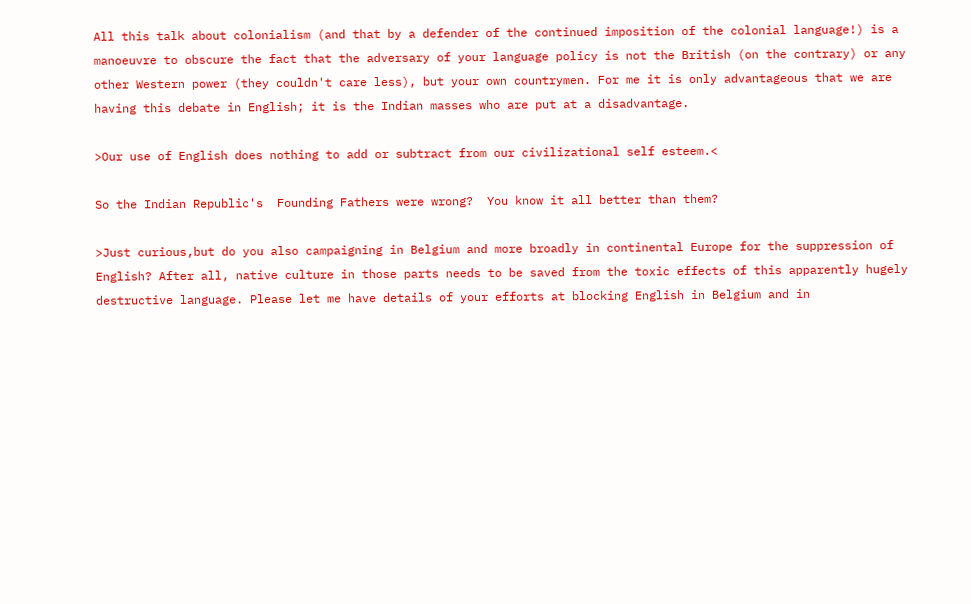All this talk about colonialism (and that by a defender of the continued imposition of the colonial language!) is a manoeuvre to obscure the fact that the adversary of your language policy is not the British (on the contrary) or any other Western power (they couldn't care less), but your own countrymen. For me it is only advantageous that we are having this debate in English; it is the Indian masses who are put at a disadvantage.

>Our use of English does nothing to add or subtract from our civilizational self esteem.<

So the Indian Republic's  Founding Fathers were wrong?  You know it all better than them?

>Just curious,but do you also campaigning in Belgium and more broadly in continental Europe for the suppression of English? After all, native culture in those parts needs to be saved from the toxic effects of this apparently hugely destructive language. Please let me have details of your efforts at blocking English in Belgium and in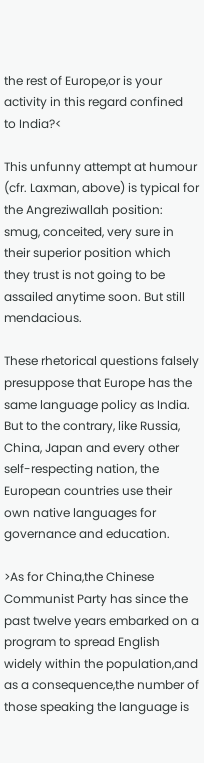the rest of Europe,or is your activity in this regard confined  to India?<

This unfunny attempt at humour (cfr. Laxman, above) is typical for the Angreziwallah position: smug, conceited, very sure in their superior position which they trust is not going to be assailed anytime soon. But still mendacious.

These rhetorical questions falsely presuppose that Europe has the same language policy as India. But to the contrary, like Russia, China, Japan and every other self-respecting nation, the European countries use their own native languages for governance and education.

>As for China,the Chinese Communist Party has since the past twelve years embarked on a program to spread English widely within the population,and as a consequence,the number of those speaking the language is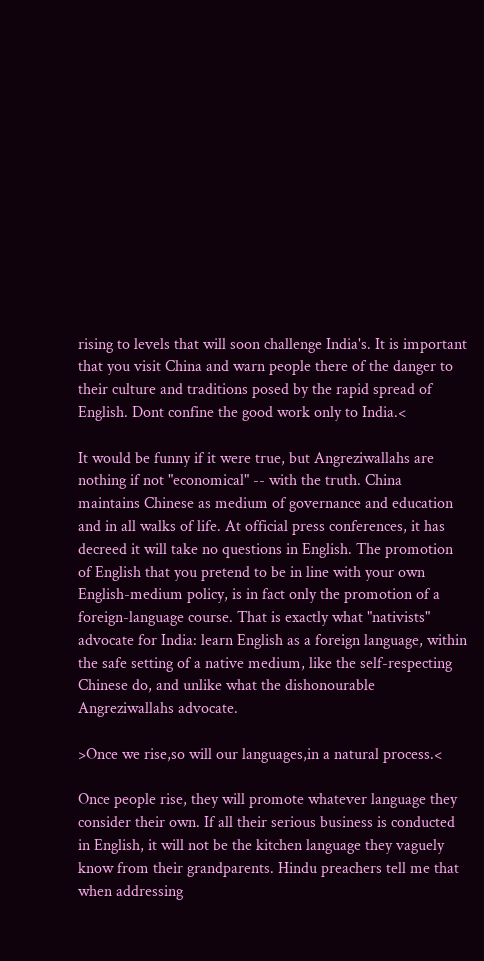rising to levels that will soon challenge India's. It is important that you visit China and warn people there of the danger to their culture and traditions posed by the rapid spread of English. Dont confine the good work only to India.<

It would be funny if it were true, but Angreziwallahs are nothing if not "economical" -- with the truth. China maintains Chinese as medium of governance and education and in all walks of life. At official press conferences, it has decreed it will take no questions in English. The promotion of English that you pretend to be in line with your own English-medium policy, is in fact only the promotion of a foreign-language course. That is exactly what "nativists" advocate for India: learn English as a foreign language, within the safe setting of a native medium, like the self-respecting Chinese do, and unlike what the dishonourable Angreziwallahs advocate.

>Once we rise,so will our languages,in a natural process.<

Once people rise, they will promote whatever language they consider their own. If all their serious business is conducted in English, it will not be the kitchen language they vaguely know from their grandparents. Hindu preachers tell me that when addressing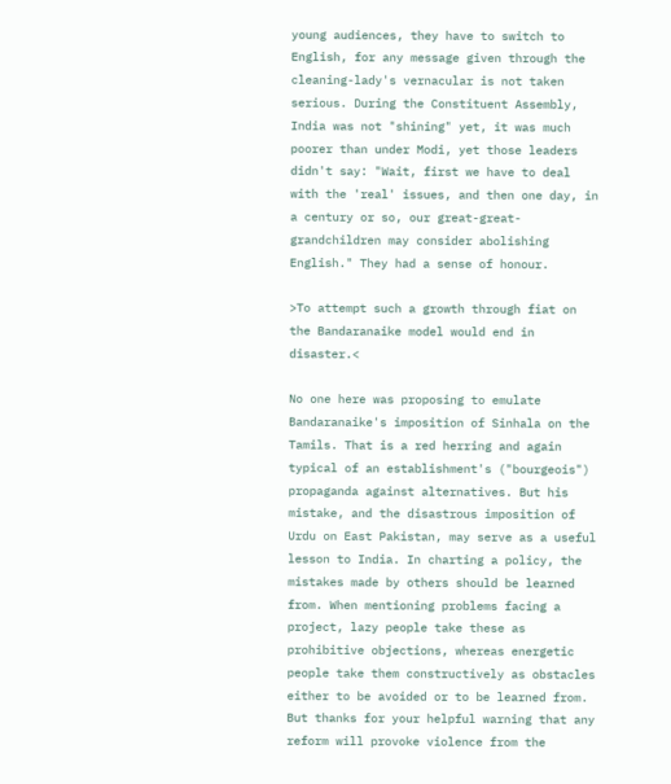young audiences, they have to switch to English, for any message given through the cleaning-lady's vernacular is not taken serious. During the Constituent Assembly, India was not "shining" yet, it was much poorer than under Modi, yet those leaders didn't say: "Wait, first we have to deal with the 'real' issues, and then one day, in a century or so, our great-great-grandchildren may consider abolishing English." They had a sense of honour.

>To attempt such a growth through fiat on the Bandaranaike model would end in disaster.<

No one here was proposing to emulate Bandaranaike's imposition of Sinhala on the Tamils. That is a red herring and again typical of an establishment's ("bourgeois") propaganda against alternatives. But his mistake, and the disastrous imposition of Urdu on East Pakistan, may serve as a useful lesson to India. In charting a policy, the mistakes made by others should be learned from. When mentioning problems facing a project, lazy people take these as prohibitive objections, whereas energetic people take them constructively as obstacles either to be avoided or to be learned from. But thanks for your helpful warning that any reform will provoke violence from the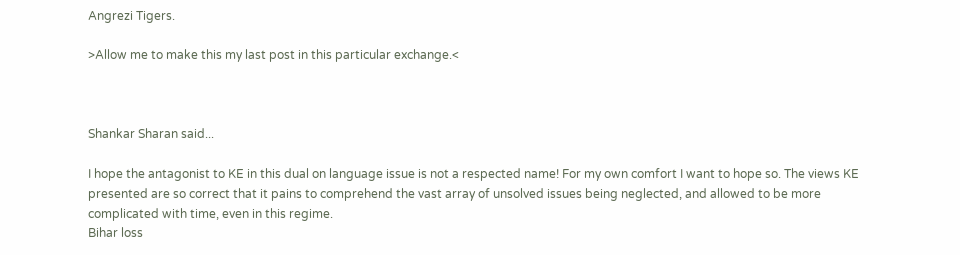Angrezi Tigers.

>Allow me to make this my last post in this particular exchange.<



Shankar Sharan said...

I hope the antagonist to KE in this dual on language issue is not a respected name! For my own comfort I want to hope so. The views KE presented are so correct that it pains to comprehend the vast array of unsolved issues being neglected, and allowed to be more complicated with time, even in this regime.
Bihar loss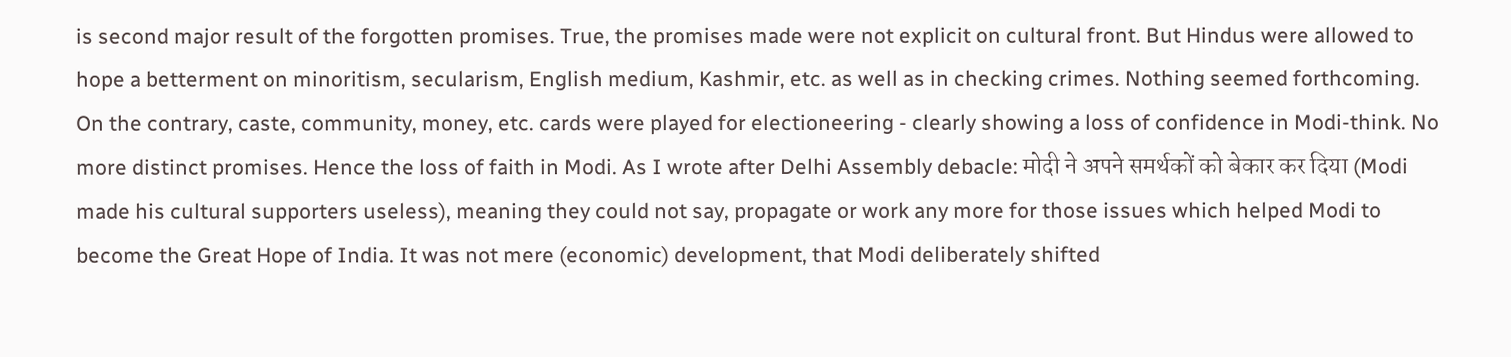is second major result of the forgotten promises. True, the promises made were not explicit on cultural front. But Hindus were allowed to hope a betterment on minoritism, secularism, English medium, Kashmir, etc. as well as in checking crimes. Nothing seemed forthcoming. On the contrary, caste, community, money, etc. cards were played for electioneering - clearly showing a loss of confidence in Modi-think. No more distinct promises. Hence the loss of faith in Modi. As I wrote after Delhi Assembly debacle: मोदी ने अपने समर्थकों को बेकार कर दिया (Modi made his cultural supporters useless), meaning they could not say, propagate or work any more for those issues which helped Modi to become the Great Hope of India. It was not mere (economic) development, that Modi deliberately shifted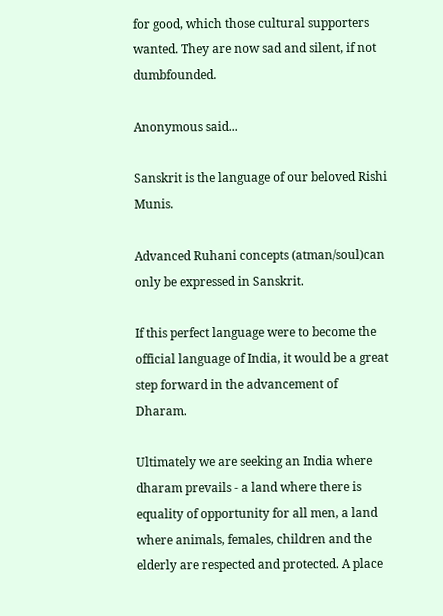for good, which those cultural supporters wanted. They are now sad and silent, if not dumbfounded.

Anonymous said...

Sanskrit is the language of our beloved Rishi Munis.

Advanced Ruhani concepts (atman/soul)can only be expressed in Sanskrit.

If this perfect language were to become the official language of India, it would be a great step forward in the advancement of Dharam.

Ultimately we are seeking an India where dharam prevails - a land where there is equality of opportunity for all men, a land where animals, females, children and the elderly are respected and protected. A place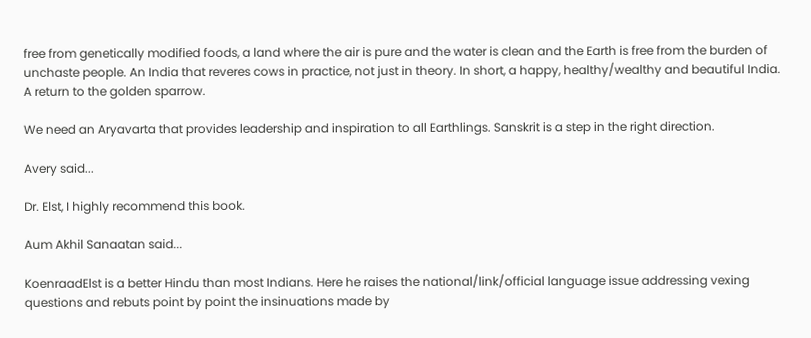free from genetically modified foods, a land where the air is pure and the water is clean and the Earth is free from the burden of unchaste people. An India that reveres cows in practice, not just in theory. In short, a happy, healthy/wealthy and beautiful India. A return to the golden sparrow.

We need an Aryavarta that provides leadership and inspiration to all Earthlings. Sanskrit is a step in the right direction.

Avery said...

Dr. Elst, I highly recommend this book.

Aum Akhil Sanaatan said...

KoenraadElst is a better Hindu than most Indians. Here he raises the national/link/official language issue addressing vexing questions and rebuts point by point the insinuations made by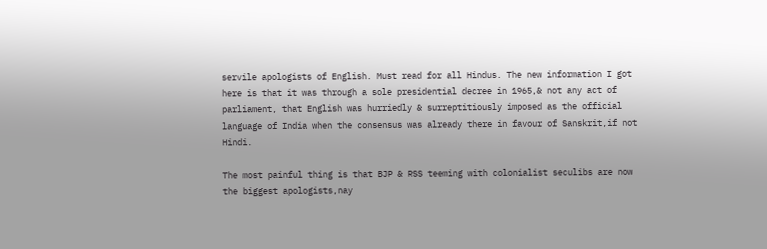servile apologists of English. Must read for all Hindus. The new information I got here is that it was through a sole presidential decree in 1965,& not any act of parliament, that English was hurriedly & surreptitiously imposed as the official language of India when the consensus was already there in favour of Sanskrit,if not Hindi.

The most painful thing is that BJP & RSS teeming with colonialist seculibs are now the biggest apologists,nay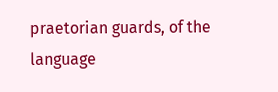praetorian guards, of the language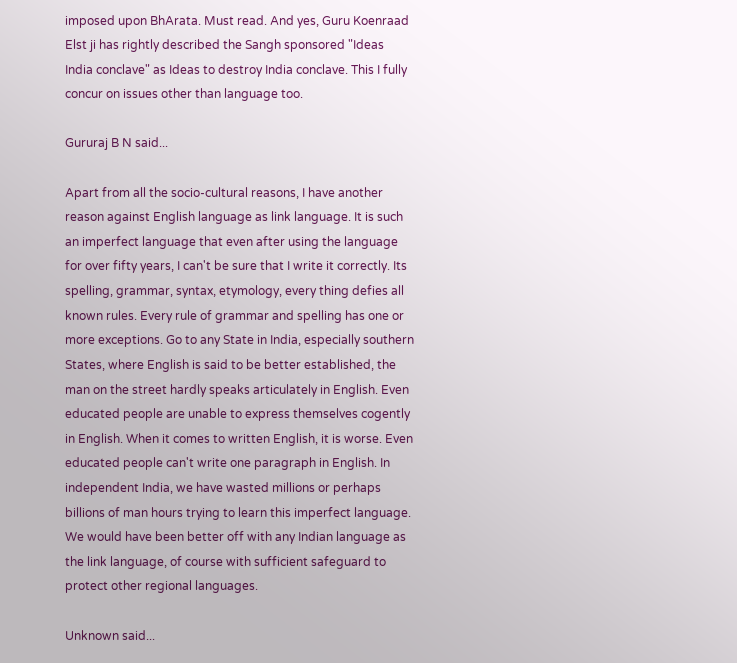imposed upon BhArata. Must read. And yes, Guru Koenraad Elst ji has rightly described the Sangh sponsored "Ideas India conclave" as Ideas to destroy India conclave. This I fully concur on issues other than language too.

Gururaj B N said...

Apart from all the socio-cultural reasons, I have another reason against English language as link language. It is such an imperfect language that even after using the language for over fifty years, I can't be sure that I write it correctly. Its spelling, grammar, syntax, etymology, every thing defies all known rules. Every rule of grammar and spelling has one or more exceptions. Go to any State in India, especially southern States, where English is said to be better established, the man on the street hardly speaks articulately in English. Even educated people are unable to express themselves cogently in English. When it comes to written English, it is worse. Even educated people can't write one paragraph in English. In independent India, we have wasted millions or perhaps billions of man hours trying to learn this imperfect language. We would have been better off with any Indian language as the link language, of course with sufficient safeguard to protect other regional languages.

Unknown said...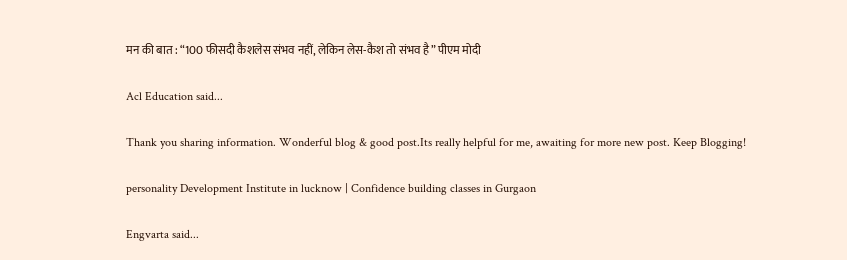मन की बात : “100 फीसदी कैशलेस संभव नहीं, लेकिन लेस-कैश तो संभव है” पीएम मोदी

Acl Education said...

Thank you sharing information. Wonderful blog & good post.Its really helpful for me, awaiting for more new post. Keep Blogging!

personality Development Institute in lucknow | Confidence building classes in Gurgaon

Engvarta said...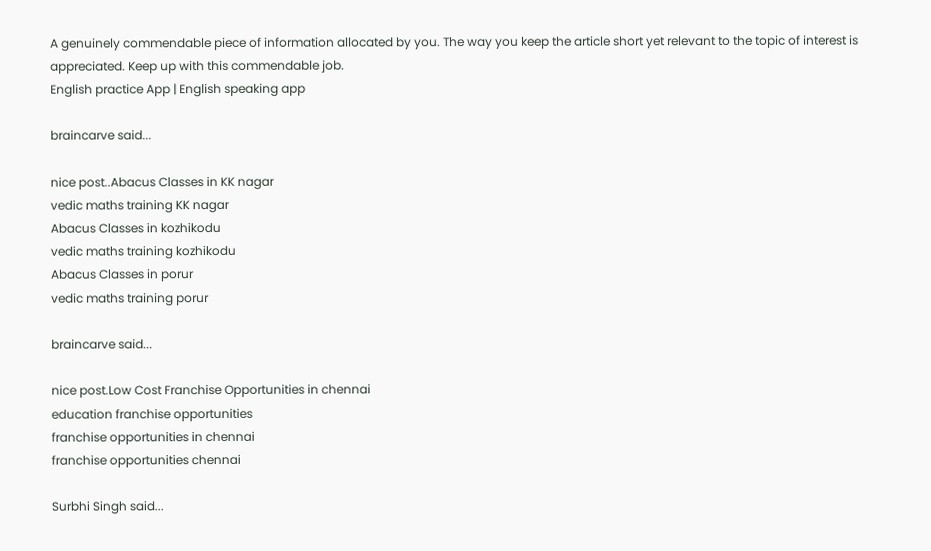A genuinely commendable piece of information allocated by you. The way you keep the article short yet relevant to the topic of interest is appreciated. Keep up with this commendable job.
English practice App | English speaking app

braincarve said...

nice post..Abacus Classes in KK nagar
vedic maths training KK nagar
Abacus Classes in kozhikodu
vedic maths training kozhikodu
Abacus Classes in porur
vedic maths training porur

braincarve said...

nice post.Low Cost Franchise Opportunities in chennai
education franchise opportunities
franchise opportunities in chennai
franchise opportunities chennai

Surbhi Singh said...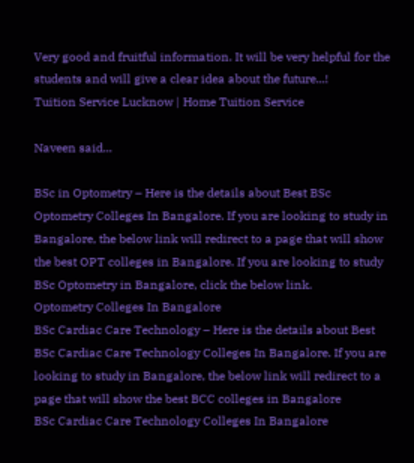Very good and fruitful information. It will be very helpful for the students and will give a clear idea about the future...!
Tuition Service Lucknow | Home Tuition Service

Naveen said...

BSc in Optometry – Here is the details about Best BSc Optometry Colleges In Bangalore. If you are looking to study in Bangalore, the below link will redirect to a page that will show the best OPT colleges in Bangalore. If you are looking to study BSc Optometry in Bangalore, click the below link.
Optometry Colleges In Bangalore
BSc Cardiac Care Technology – Here is the details about Best BSc Cardiac Care Technology Colleges In Bangalore. If you are looking to study in Bangalore, the below link will redirect to a page that will show the best BCC colleges in Bangalore
BSc Cardiac Care Technology Colleges In Bangalore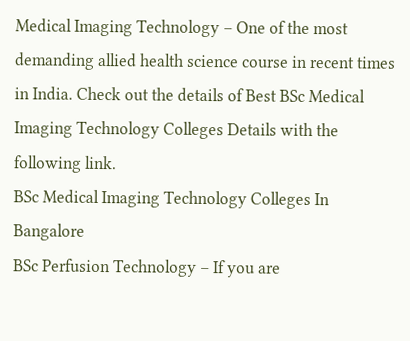Medical Imaging Technology – One of the most demanding allied health science course in recent times in India. Check out the details of Best BSc Medical Imaging Technology Colleges Details with the following link.
BSc Medical Imaging Technology Colleges In Bangalore
BSc Perfusion Technology – If you are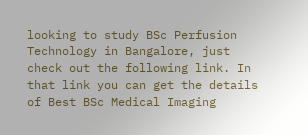looking to study BSc Perfusion Technology in Bangalore, just check out the following link. In that link you can get the details of Best BSc Medical Imaging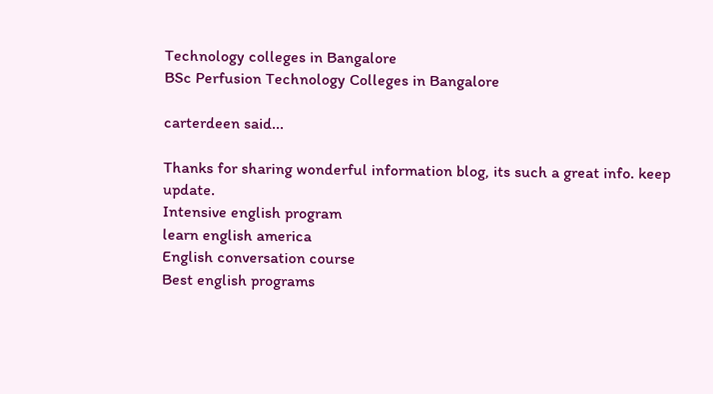Technology colleges in Bangalore
BSc Perfusion Technology Colleges in Bangalore

carterdeen said...

Thanks for sharing wonderful information blog, its such a great info. keep update.
Intensive english program
learn english america
English conversation course
Best english programs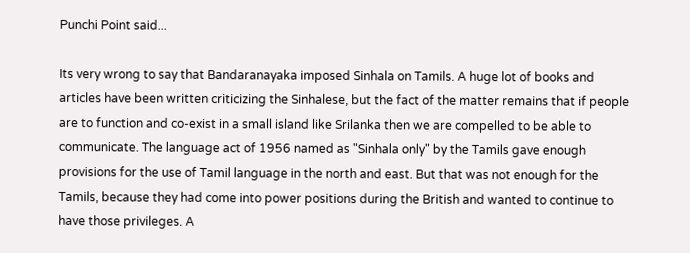Punchi Point said...

Its very wrong to say that Bandaranayaka imposed Sinhala on Tamils. A huge lot of books and articles have been written criticizing the Sinhalese, but the fact of the matter remains that if people are to function and co-exist in a small island like Srilanka then we are compelled to be able to communicate. The language act of 1956 named as "Sinhala only" by the Tamils gave enough provisions for the use of Tamil language in the north and east. But that was not enough for the Tamils, because they had come into power positions during the British and wanted to continue to have those privileges. A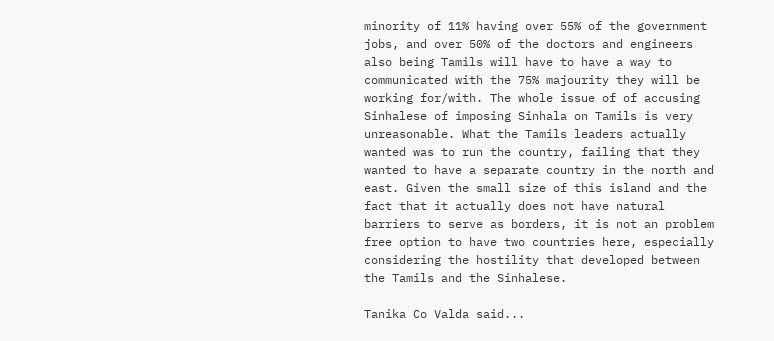minority of 11% having over 55% of the government jobs, and over 50% of the doctors and engineers also being Tamils will have to have a way to communicated with the 75% majourity they will be working for/with. The whole issue of of accusing Sinhalese of imposing Sinhala on Tamils is very unreasonable. What the Tamils leaders actually wanted was to run the country, failing that they wanted to have a separate country in the north and east. Given the small size of this island and the fact that it actually does not have natural barriers to serve as borders, it is not an problem free option to have two countries here, especially considering the hostility that developed between the Tamils and the Sinhalese.

Tanika Co Valda said...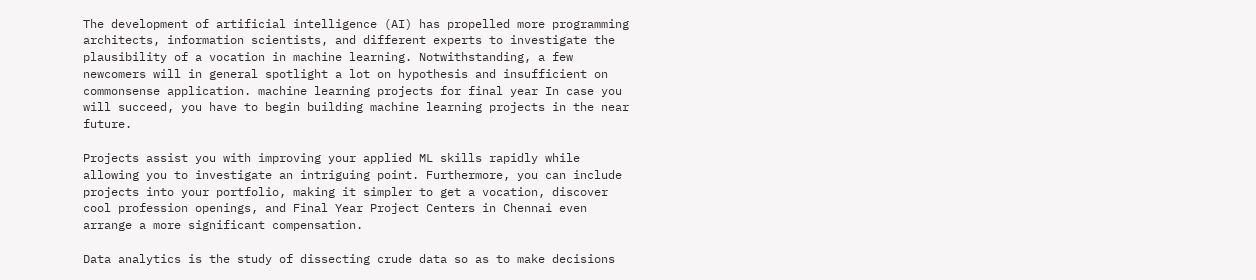The development of artificial intelligence (AI) has propelled more programming architects, information scientists, and different experts to investigate the plausibility of a vocation in machine learning. Notwithstanding, a few newcomers will in general spotlight a lot on hypothesis and insufficient on commonsense application. machine learning projects for final year In case you will succeed, you have to begin building machine learning projects in the near future.

Projects assist you with improving your applied ML skills rapidly while allowing you to investigate an intriguing point. Furthermore, you can include projects into your portfolio, making it simpler to get a vocation, discover cool profession openings, and Final Year Project Centers in Chennai even arrange a more significant compensation.

Data analytics is the study of dissecting crude data so as to make decisions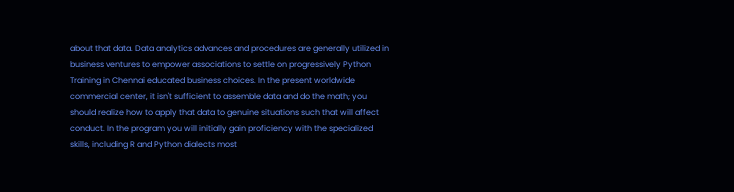about that data. Data analytics advances and procedures are generally utilized in business ventures to empower associations to settle on progressively Python Training in Chennai educated business choices. In the present worldwide commercial center, it isn't sufficient to assemble data and do the math; you should realize how to apply that data to genuine situations such that will affect conduct. In the program you will initially gain proficiency with the specialized skills, including R and Python dialects most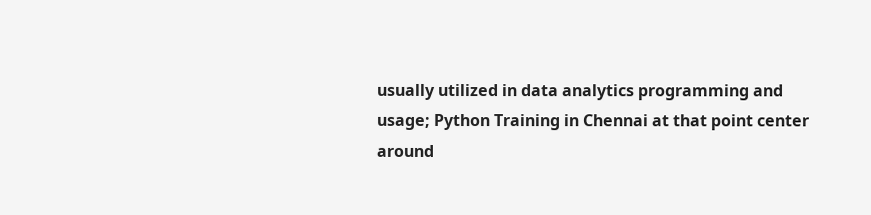usually utilized in data analytics programming and usage; Python Training in Chennai at that point center around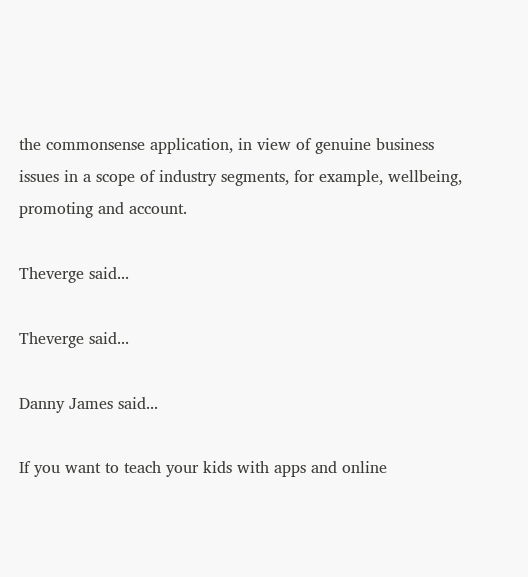the commonsense application, in view of genuine business issues in a scope of industry segments, for example, wellbeing, promoting and account.

Theverge said...

Theverge said...

Danny James said...

If you want to teach your kids with apps and online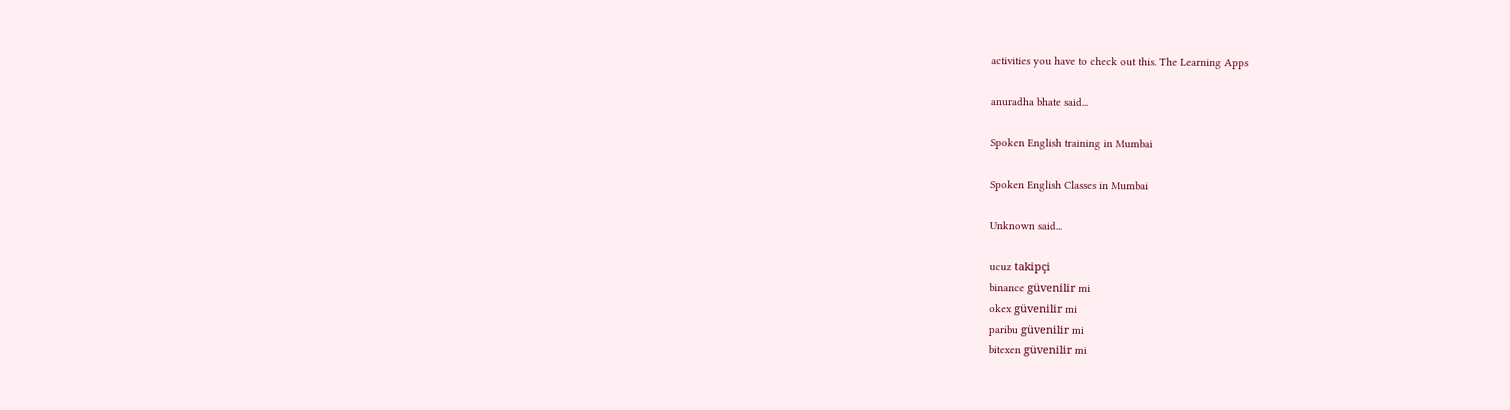activities you have to check out this. The Learning Apps

anuradha bhate said...

Spoken English training in Mumbai

Spoken English Classes in Mumbai

Unknown said...

ucuz takipçi
binance güvenilir mi
okex güvenilir mi
paribu güvenilir mi
bitexen güvenilir mi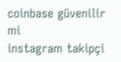coinbase güvenilir mi
instagram takipçi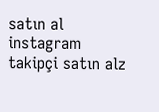satın al
instagram takipçi satın alz